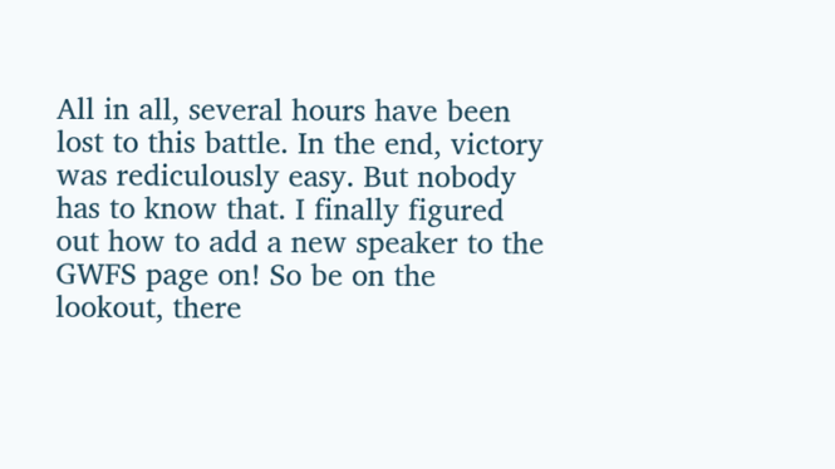All in all, several hours have been lost to this battle. In the end, victory was rediculously easy. But nobody has to know that. I finally figured out how to add a new speaker to the GWFS page on! So be on the lookout, there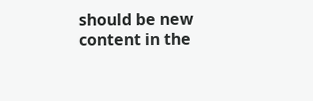should be new content in the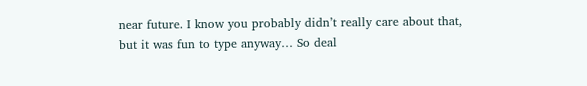near future. I know you probably didn’t really care about that, but it was fun to type anyway… So deal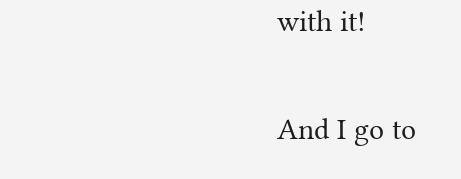with it!

And I go to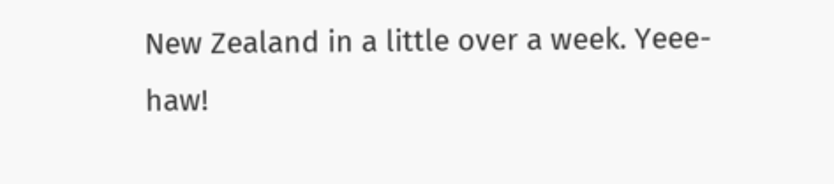New Zealand in a little over a week. Yeee-haw!